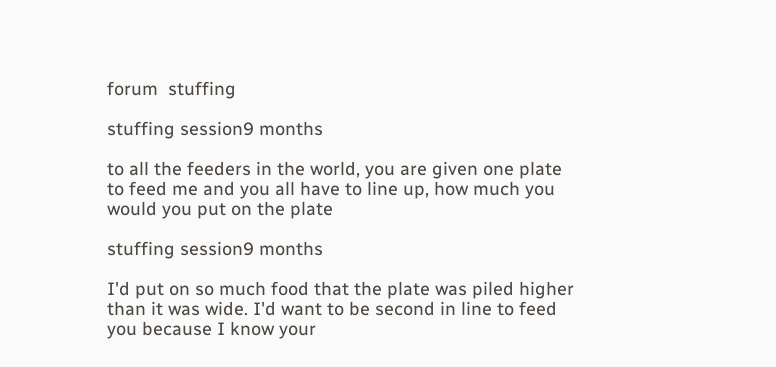forum  stuffing

stuffing session9 months

to all the feeders in the world, you are given one plate to feed me and you all have to line up, how much you would you put on the plate

stuffing session9 months

I'd put on so much food that the plate was piled higher than it was wide. I'd want to be second in line to feed you because I know your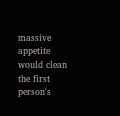massive appetite would clean the first person's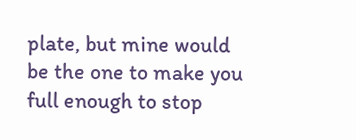plate, but mine would be the one to make you full enough to stop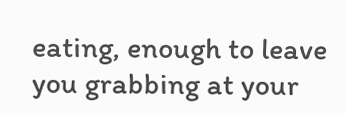eating, enough to leave you grabbing at your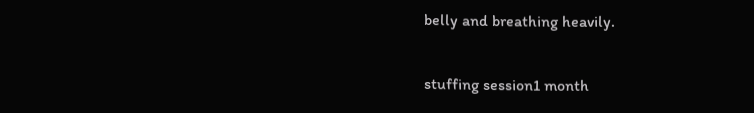belly and breathing heavily.

stuffing session1 month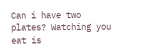Can i have two plates? Watching you eat is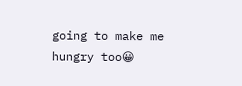going to make me hungry too😀